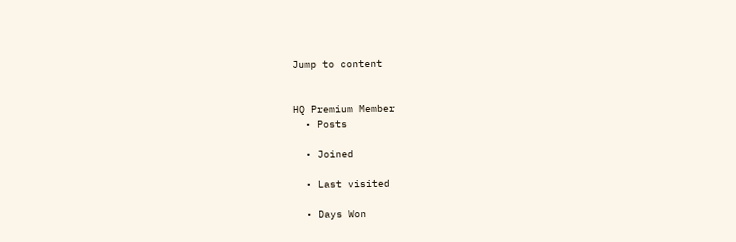Jump to content


HQ Premium Member
  • Posts

  • Joined

  • Last visited

  • Days Won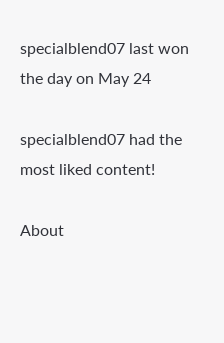specialblend07 last won the day on May 24

specialblend07 had the most liked content!

About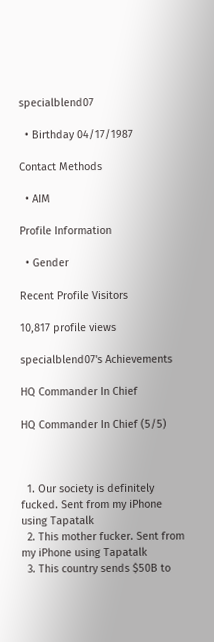specialblend07

  • Birthday 04/17/1987

Contact Methods

  • AIM

Profile Information

  • Gender

Recent Profile Visitors

10,817 profile views

specialblend07's Achievements

HQ Commander In Chief

HQ Commander In Chief (5/5)



  1. Our society is definitely fucked. Sent from my iPhone using Tapatalk
  2. This mother fucker. Sent from my iPhone using Tapatalk
  3. This country sends $50B to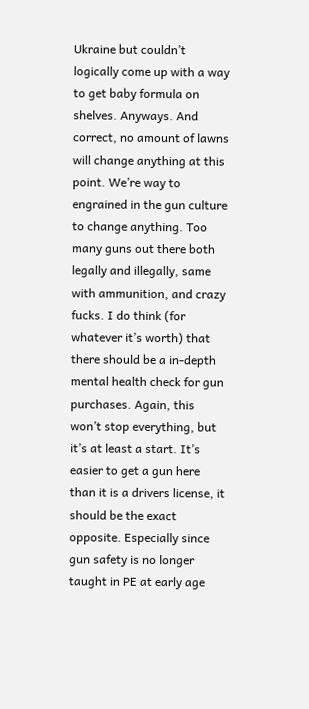Ukraine but couldn’t logically come up with a way to get baby formula on shelves. Anyways. And correct, no amount of lawns will change anything at this point. We’re way to engrained in the gun culture to change anything. Too many guns out there both legally and illegally, same with ammunition, and crazy fucks. I do think (for whatever it’s worth) that there should be a in-depth mental health check for gun purchases. Again, this won’t stop everything, but it’s at least a start. It’s easier to get a gun here than it is a drivers license, it should be the exact opposite. Especially since gun safety is no longer taught in PE at early age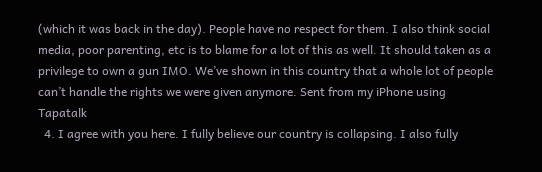(which it was back in the day). People have no respect for them. I also think social media, poor parenting, etc is to blame for a lot of this as well. It should taken as a privilege to own a gun IMO. We’ve shown in this country that a whole lot of people can’t handle the rights we were given anymore. Sent from my iPhone using Tapatalk
  4. I agree with you here. I fully believe our country is collapsing. I also fully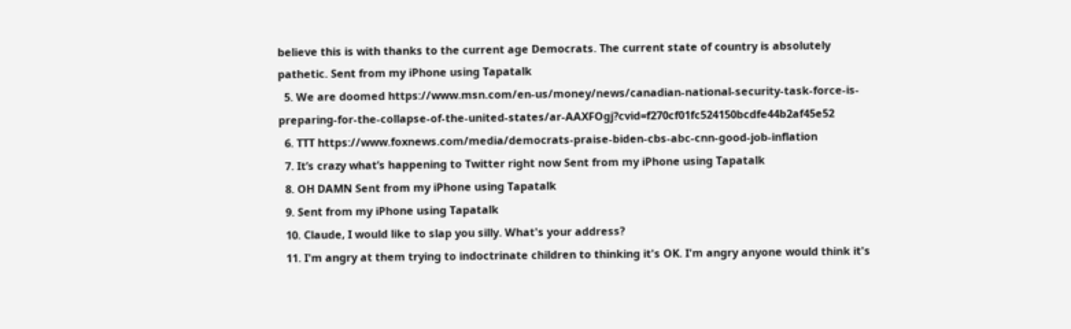believe this is with thanks to the current age Democrats. The current state of country is absolutely pathetic. Sent from my iPhone using Tapatalk
  5. We are doomed https://www.msn.com/en-us/money/news/canadian-national-security-task-force-is-preparing-for-the-collapse-of-the-united-states/ar-AAXFOgj?cvid=f270cf01fc524150bcdfe44b2af45e52
  6. TTT https://www.foxnews.com/media/democrats-praise-biden-cbs-abc-cnn-good-job-inflation
  7. It’s crazy what’s happening to Twitter right now Sent from my iPhone using Tapatalk
  8. OH DAMN Sent from my iPhone using Tapatalk
  9. Sent from my iPhone using Tapatalk
  10. Claude, I would like to slap you silly. What's your address?
  11. I'm angry at them trying to indoctrinate children to thinking it's OK. I'm angry anyone would think it's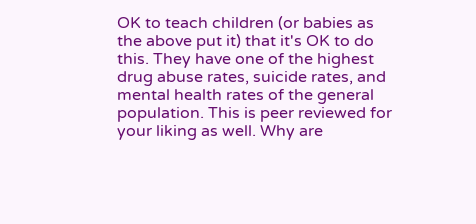OK to teach children (or babies as the above put it) that it's OK to do this. They have one of the highest drug abuse rates, suicide rates, and mental health rates of the general population. This is peer reviewed for your liking as well. Why are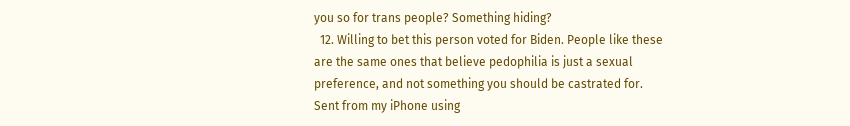you so for trans people? Something hiding?
  12. Willing to bet this person voted for Biden. People like these are the same ones that believe pedophilia is just a sexual preference, and not something you should be castrated for. Sent from my iPhone using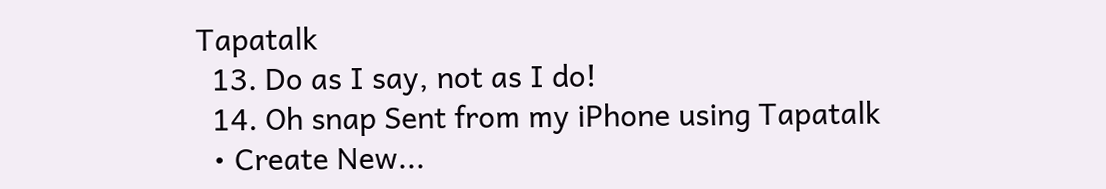Tapatalk
  13. Do as I say, not as I do!
  14. Oh snap Sent from my iPhone using Tapatalk
  • Create New...